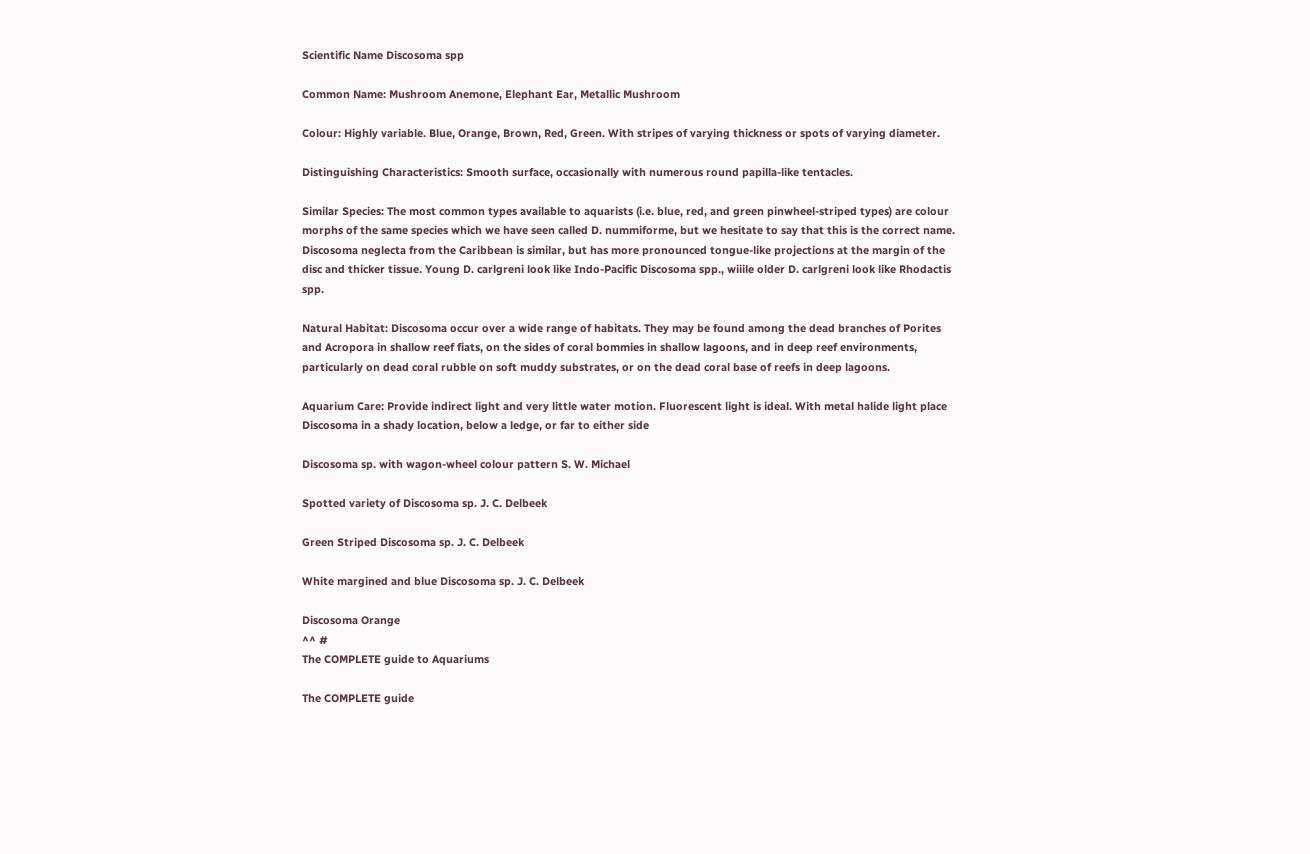Scientific Name Discosoma spp

Common Name: Mushroom Anemone, Elephant Ear, Metallic Mushroom

Colour: Highly variable. Blue, Orange, Brown, Red, Green. With stripes of varying thickness or spots of varying diameter.

Distinguishing Characteristics: Smooth surface, occasionally with numerous round papilla-like tentacles.

Similar Species: The most common types available to aquarists (i.e. blue, red, and green pinwheel-striped types) are colour morphs of the same species which we have seen called D. nummiforme, but we hesitate to say that this is the correct name. Discosoma neglecta from the Caribbean is similar, but has more pronounced tongue-like projections at the margin of the disc and thicker tissue. Young D. carlgreni look like Indo-Pacific Discosoma spp., wiiile older D. carlgreni look like Rhodactis spp.

Natural Habitat: Discosoma occur over a wide range of habitats. They may be found among the dead branches of Porites and Acropora in shallow reef fiats, on the sides of coral bommies in shallow lagoons, and in deep reef environments, particularly on dead coral rubble on soft muddy substrates, or on the dead coral base of reefs in deep lagoons.

Aquarium Care: Provide indirect light and very little water motion. Fluorescent light is ideal. With metal halide light place Discosoma in a shady location, below a ledge, or far to either side

Discosoma sp. with wagon-wheel colour pattern S. W. Michael

Spotted variety of Discosoma sp. J. C. Delbeek

Green Striped Discosoma sp. J. C. Delbeek

White margined and blue Discosoma sp. J. C. Delbeek

Discosoma Orange
^^ #
The COMPLETE guide to Aquariums

The COMPLETE guide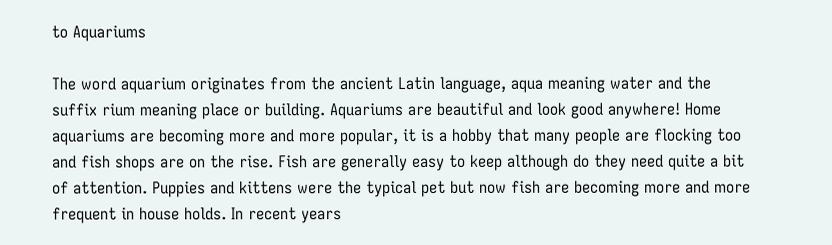to Aquariums

The word aquarium originates from the ancient Latin language, aqua meaning water and the suffix rium meaning place or building. Aquariums are beautiful and look good anywhere! Home aquariums are becoming more and more popular, it is a hobby that many people are flocking too and fish shops are on the rise. Fish are generally easy to keep although do they need quite a bit of attention. Puppies and kittens were the typical pet but now fish are becoming more and more frequent in house holds. In recent years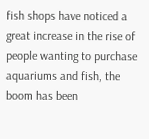fish shops have noticed a great increase in the rise of people wanting to purchase aquariums and fish, the boom has been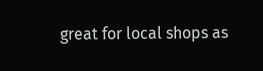great for local shops as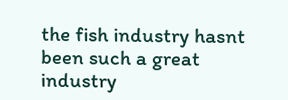the fish industry hasnt been such a great industry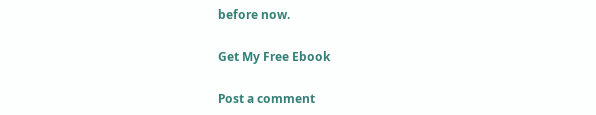before now.

Get My Free Ebook

Post a comment